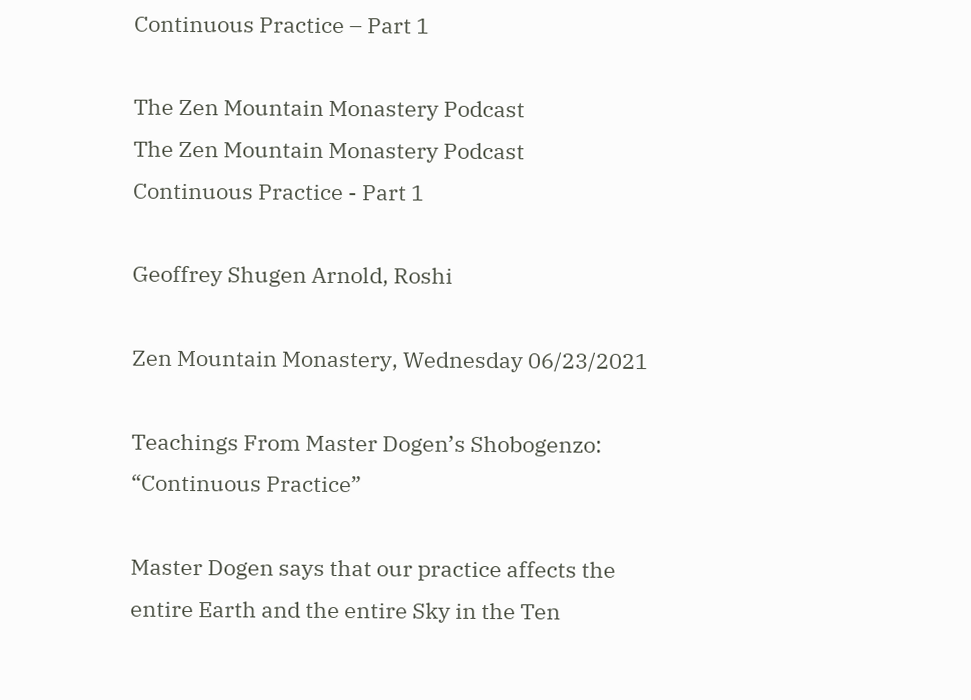Continuous Practice – Part 1

The Zen Mountain Monastery Podcast
The Zen Mountain Monastery Podcast
Continuous Practice - Part 1

Geoffrey Shugen Arnold, Roshi

Zen Mountain Monastery, Wednesday 06/23/2021

Teachings From Master Dogen’s Shobogenzo: “Continuous Practice”

Master Dogen says that our practice affects the entire Earth and the entire Sky in the Ten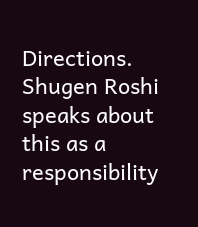Directions. Shugen Roshi speaks about this as a responsibility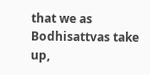that we as Bodhisattvas take up,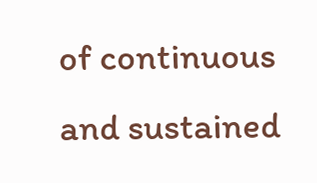of continuous and sustained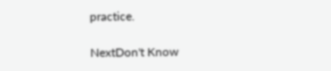practice.

NextDon't Know